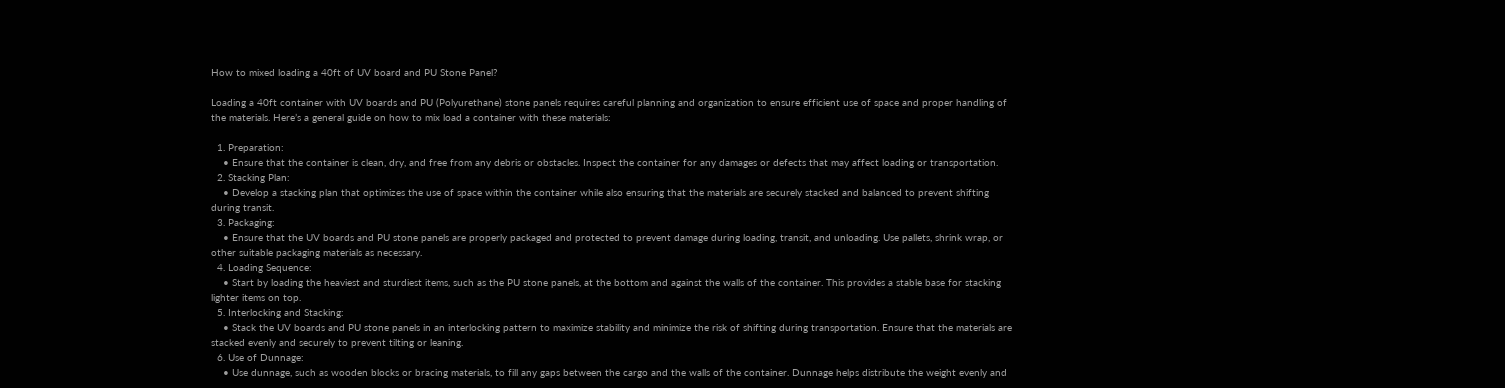How to mixed loading a 40ft of UV board and PU Stone Panel?

Loading a 40ft container with UV boards and PU (Polyurethane) stone panels requires careful planning and organization to ensure efficient use of space and proper handling of the materials. Here’s a general guide on how to mix load a container with these materials:

  1. Preparation:
    • Ensure that the container is clean, dry, and free from any debris or obstacles. Inspect the container for any damages or defects that may affect loading or transportation.
  2. Stacking Plan:
    • Develop a stacking plan that optimizes the use of space within the container while also ensuring that the materials are securely stacked and balanced to prevent shifting during transit.
  3. Packaging:
    • Ensure that the UV boards and PU stone panels are properly packaged and protected to prevent damage during loading, transit, and unloading. Use pallets, shrink wrap, or other suitable packaging materials as necessary.
  4. Loading Sequence:
    • Start by loading the heaviest and sturdiest items, such as the PU stone panels, at the bottom and against the walls of the container. This provides a stable base for stacking lighter items on top.
  5. Interlocking and Stacking:
    • Stack the UV boards and PU stone panels in an interlocking pattern to maximize stability and minimize the risk of shifting during transportation. Ensure that the materials are stacked evenly and securely to prevent tilting or leaning.
  6. Use of Dunnage:
    • Use dunnage, such as wooden blocks or bracing materials, to fill any gaps between the cargo and the walls of the container. Dunnage helps distribute the weight evenly and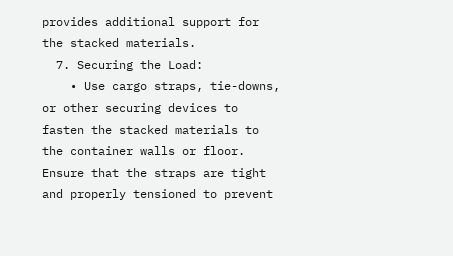provides additional support for the stacked materials.
  7. Securing the Load:
    • Use cargo straps, tie-downs, or other securing devices to fasten the stacked materials to the container walls or floor. Ensure that the straps are tight and properly tensioned to prevent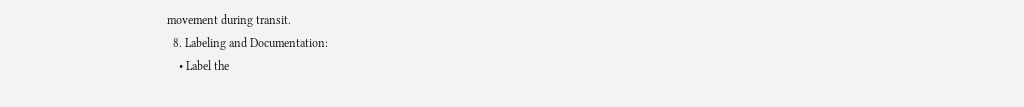movement during transit.
  8. Labeling and Documentation:
    • Label the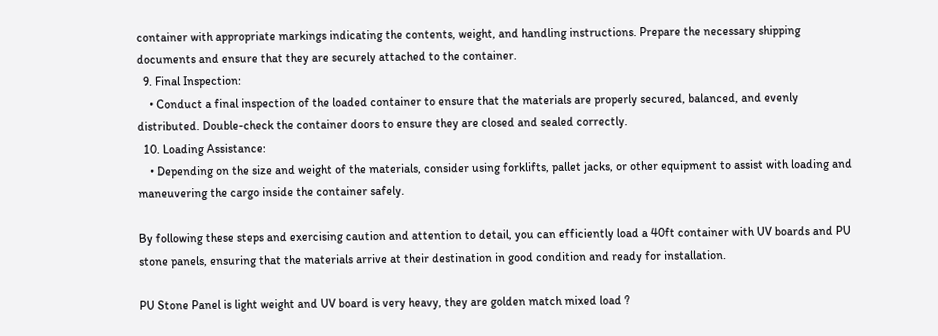container with appropriate markings indicating the contents, weight, and handling instructions. Prepare the necessary shipping documents and ensure that they are securely attached to the container.
  9. Final Inspection:
    • Conduct a final inspection of the loaded container to ensure that the materials are properly secured, balanced, and evenly distributed. Double-check the container doors to ensure they are closed and sealed correctly.
  10. Loading Assistance:
    • Depending on the size and weight of the materials, consider using forklifts, pallet jacks, or other equipment to assist with loading and maneuvering the cargo inside the container safely.

By following these steps and exercising caution and attention to detail, you can efficiently load a 40ft container with UV boards and PU stone panels, ensuring that the materials arrive at their destination in good condition and ready for installation.

PU Stone Panel is light weight and UV board is very heavy, they are golden match mixed load ?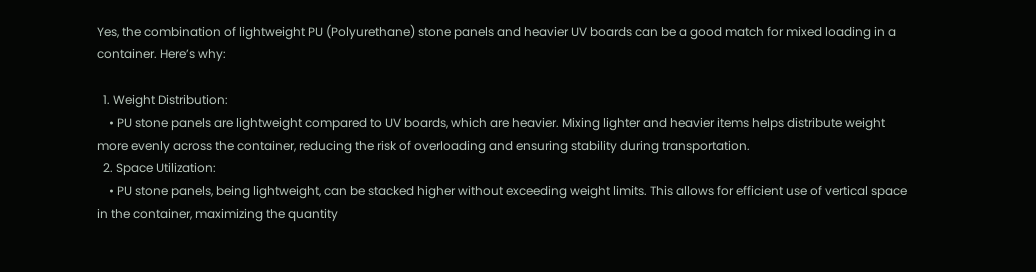Yes, the combination of lightweight PU (Polyurethane) stone panels and heavier UV boards can be a good match for mixed loading in a container. Here’s why:

  1. Weight Distribution:
    • PU stone panels are lightweight compared to UV boards, which are heavier. Mixing lighter and heavier items helps distribute weight more evenly across the container, reducing the risk of overloading and ensuring stability during transportation.
  2. Space Utilization:
    • PU stone panels, being lightweight, can be stacked higher without exceeding weight limits. This allows for efficient use of vertical space in the container, maximizing the quantity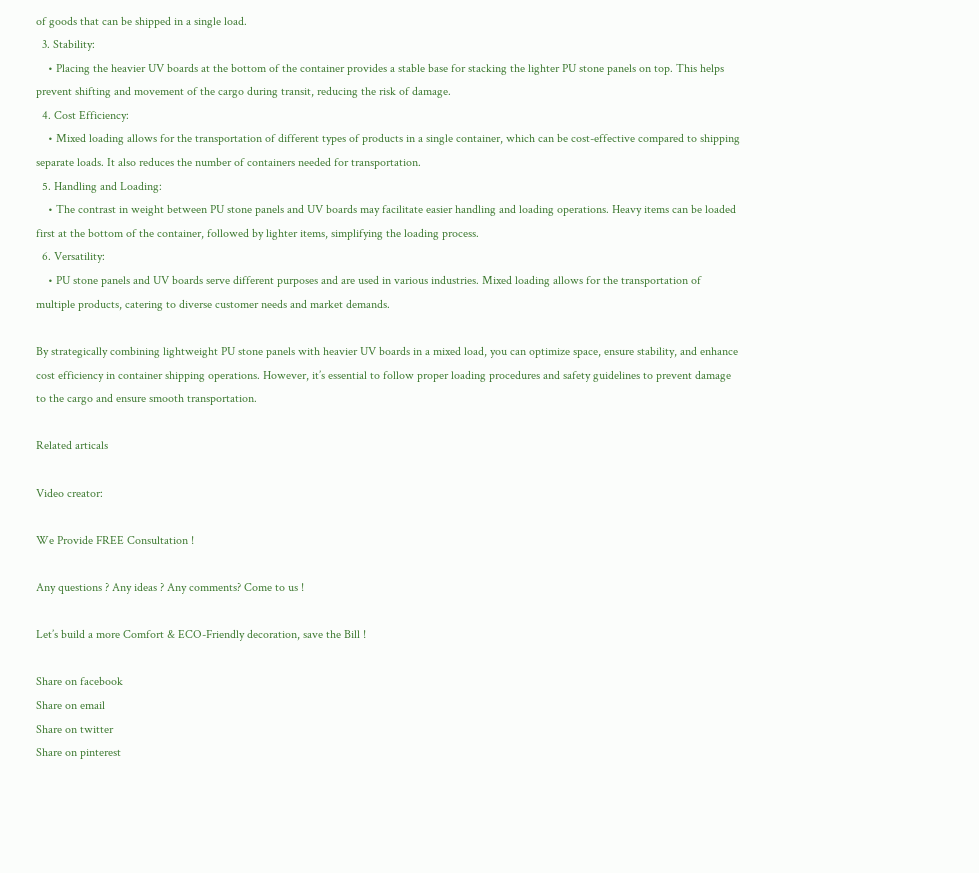of goods that can be shipped in a single load.
  3. Stability:
    • Placing the heavier UV boards at the bottom of the container provides a stable base for stacking the lighter PU stone panels on top. This helps prevent shifting and movement of the cargo during transit, reducing the risk of damage.
  4. Cost Efficiency:
    • Mixed loading allows for the transportation of different types of products in a single container, which can be cost-effective compared to shipping separate loads. It also reduces the number of containers needed for transportation.
  5. Handling and Loading:
    • The contrast in weight between PU stone panels and UV boards may facilitate easier handling and loading operations. Heavy items can be loaded first at the bottom of the container, followed by lighter items, simplifying the loading process.
  6. Versatility:
    • PU stone panels and UV boards serve different purposes and are used in various industries. Mixed loading allows for the transportation of multiple products, catering to diverse customer needs and market demands.

By strategically combining lightweight PU stone panels with heavier UV boards in a mixed load, you can optimize space, ensure stability, and enhance cost efficiency in container shipping operations. However, it’s essential to follow proper loading procedures and safety guidelines to prevent damage to the cargo and ensure smooth transportation.

Related articals

Video creator:

We Provide FREE Consultation !

Any questions ? Any ideas ? Any comments? Come to us !

Let’s build a more Comfort & ECO-Friendly decoration, save the Bill !

Share on facebook
Share on email
Share on twitter
Share on pinterest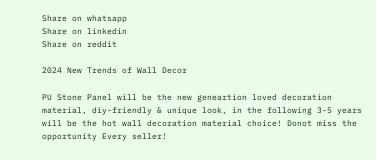Share on whatsapp
Share on linkedin
Share on reddit

2024 New Trends of Wall Decor

PU Stone Panel will be the new geneartion loved decoration material, diy-friendly & unique look, in the following 3-5 years will be the hot wall decoration material choice! Donot miss the opportunity Every seller!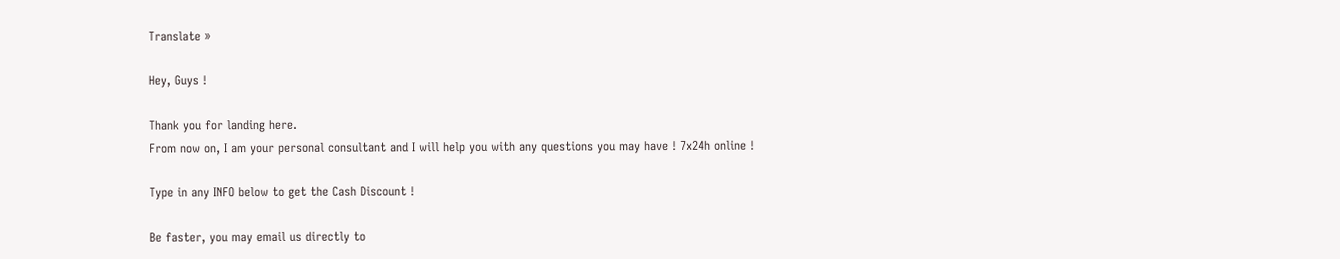Translate »

Hey, Guys !

Thank you for landing here.
From now on, I am your personal consultant and I will help you with any questions you may have ! 7x24h online !

Type in any INFO below to get the Cash Discount !

Be faster, you may email us directly to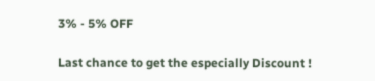3% - 5% OFF

Last chance to get the especially Discount !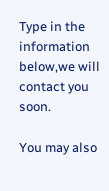Type in the information below,we will contact you soon.

You may also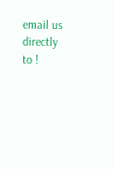email us directly to !